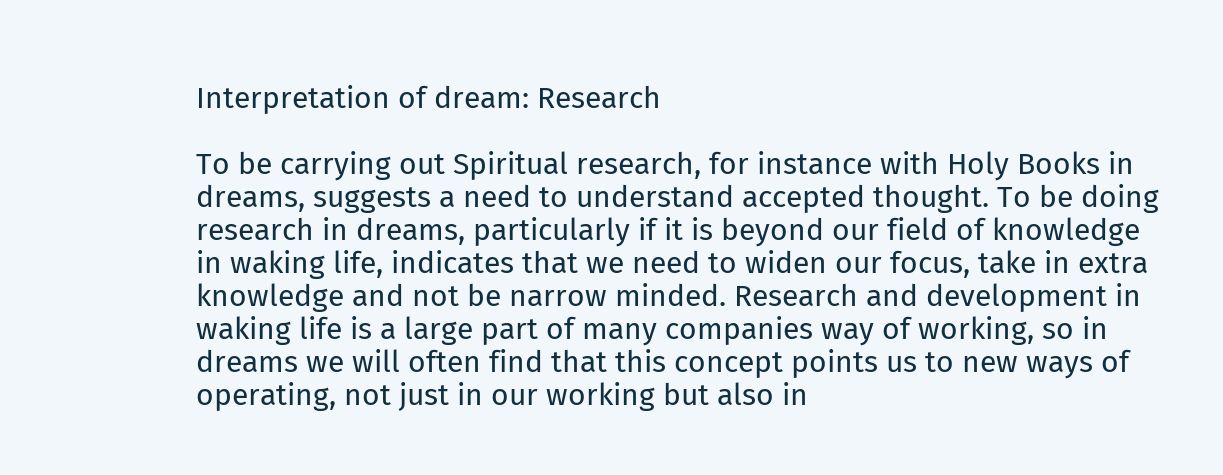Interpretation of dream: Research

To be carrying out Spiritual research, for instance with Holy Books in dreams, suggests a need to understand accepted thought. To be doing research in dreams, particularly if it is beyond our field of knowledge in waking life, indicates that we need to widen our focus, take in extra knowledge and not be narrow minded. Research and development in waking life is a large part of many companies way of working, so in dreams we will often find that this concept points us to new ways of operating, not just in our working but also in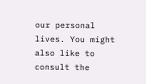our personal lives. You might also like to consult the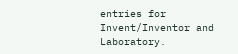entries for Invent/Inventor and Laboratory.